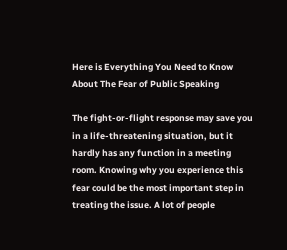Here is Everything You Need to Know About The Fear of Public Speaking

The fight-or-flight response may save you in a life-threatening situation, but it hardly has any function in a meeting room. Knowing why you experience this fear could be the most important step in treating the issue. A lot of people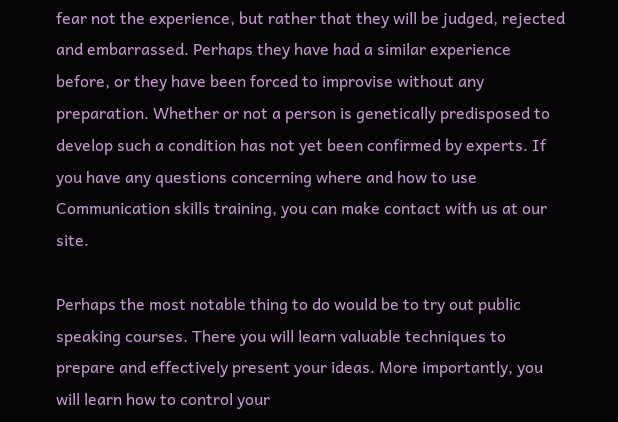fear not the experience, but rather that they will be judged, rejected and embarrassed. Perhaps they have had a similar experience before, or they have been forced to improvise without any preparation. Whether or not a person is genetically predisposed to develop such a condition has not yet been confirmed by experts. If you have any questions concerning where and how to use Communication skills training, you can make contact with us at our site.

Perhaps the most notable thing to do would be to try out public speaking courses. There you will learn valuable techniques to prepare and effectively present your ideas. More importantly, you will learn how to control your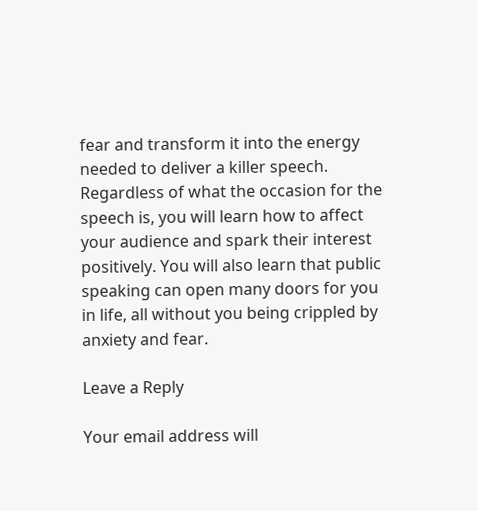fear and transform it into the energy needed to deliver a killer speech. Regardless of what the occasion for the speech is, you will learn how to affect your audience and spark their interest positively. You will also learn that public speaking can open many doors for you in life, all without you being crippled by anxiety and fear.

Leave a Reply

Your email address will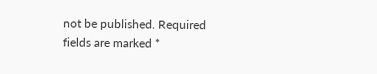not be published. Required fields are marked *